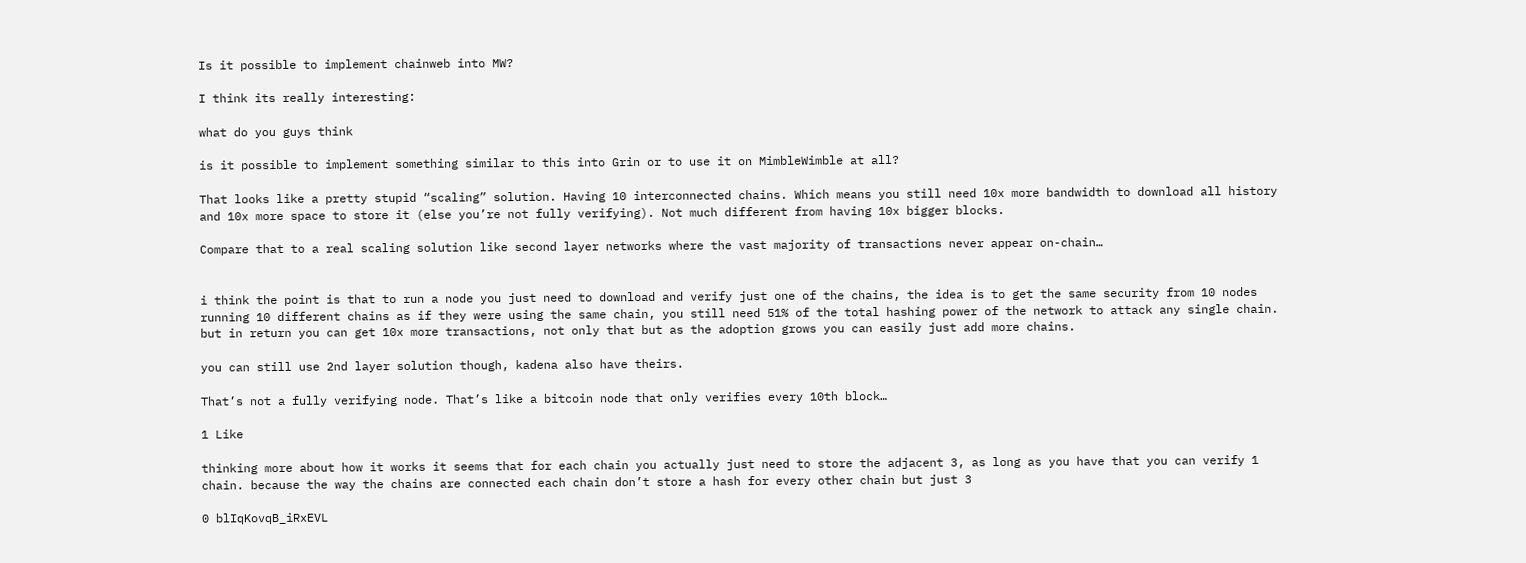Is it possible to implement chainweb into MW?

I think its really interesting:

what do you guys think

is it possible to implement something similar to this into Grin or to use it on MimbleWimble at all?

That looks like a pretty stupid “scaling” solution. Having 10 interconnected chains. Which means you still need 10x more bandwidth to download all history and 10x more space to store it (else you’re not fully verifying). Not much different from having 10x bigger blocks.

Compare that to a real scaling solution like second layer networks where the vast majority of transactions never appear on-chain…


i think the point is that to run a node you just need to download and verify just one of the chains, the idea is to get the same security from 10 nodes running 10 different chains as if they were using the same chain, you still need 51% of the total hashing power of the network to attack any single chain. but in return you can get 10x more transactions, not only that but as the adoption grows you can easily just add more chains.

you can still use 2nd layer solution though, kadena also have theirs.

That’s not a fully verifying node. That’s like a bitcoin node that only verifies every 10th block…

1 Like

thinking more about how it works it seems that for each chain you actually just need to store the adjacent 3, as long as you have that you can verify 1 chain. because the way the chains are connected each chain don’t store a hash for every other chain but just 3

0 blIqKovqB_iRxEVL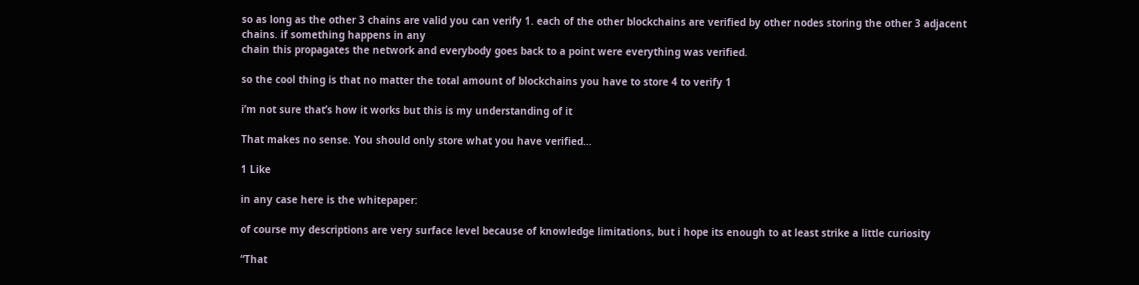so as long as the other 3 chains are valid you can verify 1. each of the other blockchains are verified by other nodes storing the other 3 adjacent chains. if something happens in any
chain this propagates the network and everybody goes back to a point were everything was verified.

so the cool thing is that no matter the total amount of blockchains you have to store 4 to verify 1

i’m not sure that’s how it works but this is my understanding of it

That makes no sense. You should only store what you have verified…

1 Like

in any case here is the whitepaper:

of course my descriptions are very surface level because of knowledge limitations, but i hope its enough to at least strike a little curiosity

“That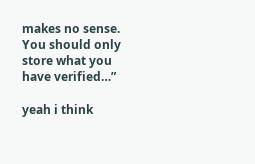makes no sense. You should only store what you have verified…”

yeah i think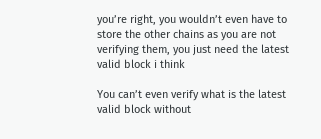you’re right, you wouldn’t even have to store the other chains as you are not verifying them, you just need the latest valid block i think

You can’t even verify what is the latest valid block without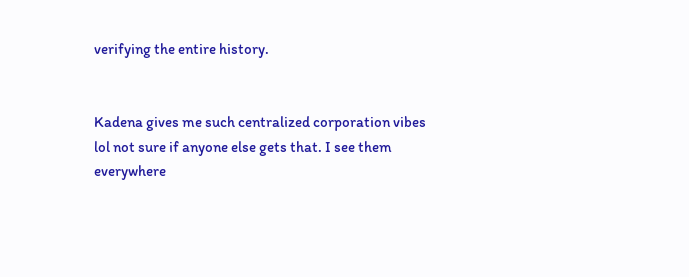verifying the entire history.


Kadena gives me such centralized corporation vibes lol not sure if anyone else gets that. I see them everywhere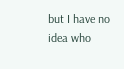but I have no idea who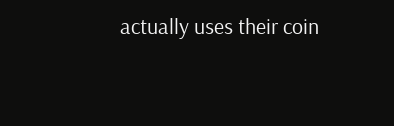actually uses their coin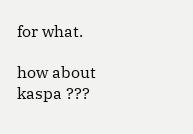for what.

how about kaspa ???